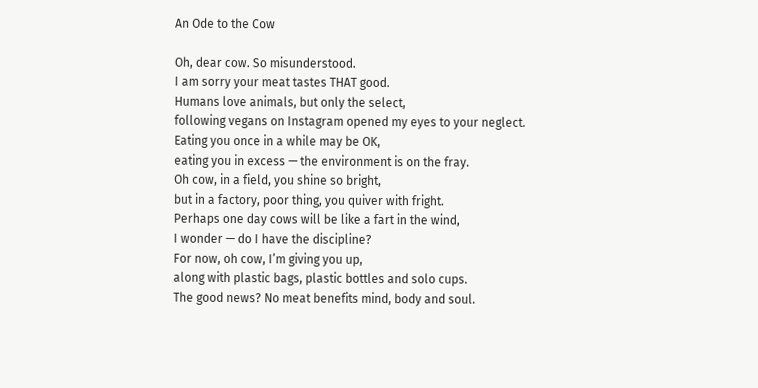An Ode to the Cow

Oh, dear cow. So misunderstood.
I am sorry your meat tastes THAT good.
Humans love animals, but only the select,
following vegans on Instagram opened my eyes to your neglect.
Eating you once in a while may be OK,
eating you in excess — the environment is on the fray.
Oh cow, in a field, you shine so bright,
but in a factory, poor thing, you quiver with fright.
Perhaps one day cows will be like a fart in the wind,
I wonder — do I have the discipline?
For now, oh cow, I’m giving you up,
along with plastic bags, plastic bottles and solo cups.
The good news? No meat benefits mind, body and soul.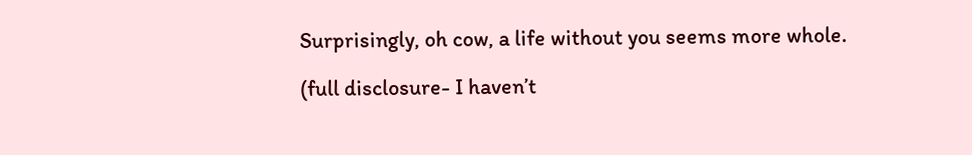Surprisingly, oh cow, a life without you seems more whole.

(full disclosure- I haven’t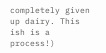completely given up dairy. This ish is a process!)